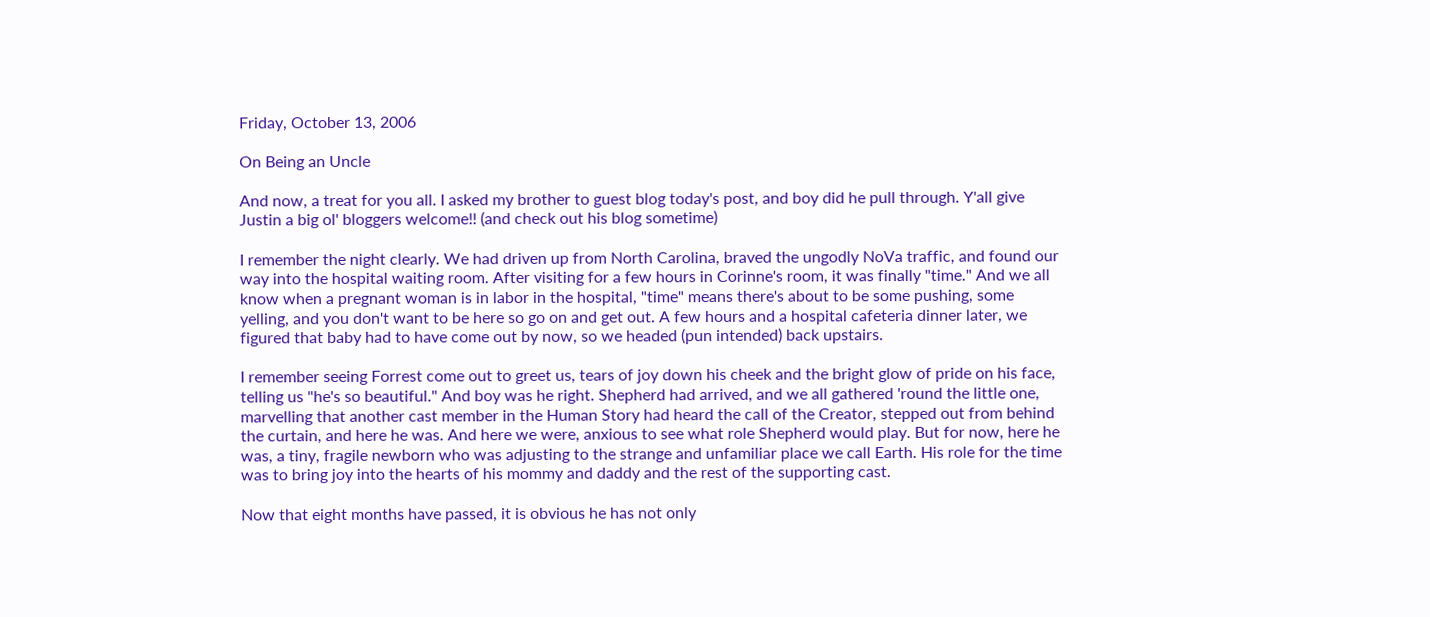Friday, October 13, 2006

On Being an Uncle

And now, a treat for you all. I asked my brother to guest blog today's post, and boy did he pull through. Y'all give Justin a big ol' bloggers welcome!! (and check out his blog sometime)

I remember the night clearly. We had driven up from North Carolina, braved the ungodly NoVa traffic, and found our way into the hospital waiting room. After visiting for a few hours in Corinne's room, it was finally "time." And we all know when a pregnant woman is in labor in the hospital, "time" means there's about to be some pushing, some yelling, and you don't want to be here so go on and get out. A few hours and a hospital cafeteria dinner later, we figured that baby had to have come out by now, so we headed (pun intended) back upstairs.

I remember seeing Forrest come out to greet us, tears of joy down his cheek and the bright glow of pride on his face, telling us "he's so beautiful." And boy was he right. Shepherd had arrived, and we all gathered 'round the little one, marvelling that another cast member in the Human Story had heard the call of the Creator, stepped out from behind the curtain, and here he was. And here we were, anxious to see what role Shepherd would play. But for now, here he was, a tiny, fragile newborn who was adjusting to the strange and unfamiliar place we call Earth. His role for the time was to bring joy into the hearts of his mommy and daddy and the rest of the supporting cast.

Now that eight months have passed, it is obvious he has not only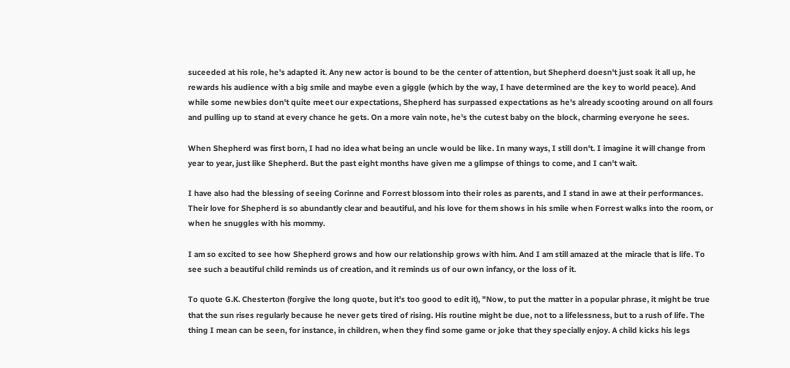suceeded at his role, he's adapted it. Any new actor is bound to be the center of attention, but Shepherd doesn't just soak it all up, he rewards his audience with a big smile and maybe even a giggle (which by the way, I have determined are the key to world peace). And while some newbies don't quite meet our expectations, Shepherd has surpassed expectations as he's already scooting around on all fours and pulling up to stand at every chance he gets. On a more vain note, he's the cutest baby on the block, charming everyone he sees.

When Shepherd was first born, I had no idea what being an uncle would be like. In many ways, I still don't. I imagine it will change from year to year, just like Shepherd. But the past eight months have given me a glimpse of things to come, and I can't wait.

I have also had the blessing of seeing Corinne and Forrest blossom into their roles as parents, and I stand in awe at their performances. Their love for Shepherd is so abundantly clear and beautiful, and his love for them shows in his smile when Forrest walks into the room, or when he snuggles with his mommy.

I am so excited to see how Shepherd grows and how our relationship grows with him. And I am still amazed at the miracle that is life. To see such a beautiful child reminds us of creation, and it reminds us of our own infancy, or the loss of it.

To quote G.K. Chesterton (forgive the long quote, but it's too good to edit it), "Now, to put the matter in a popular phrase, it might be true that the sun rises regularly because he never gets tired of rising. His routine might be due, not to a lifelessness, but to a rush of life. The thing I mean can be seen, for instance, in children, when they find some game or joke that they specially enjoy. A child kicks his legs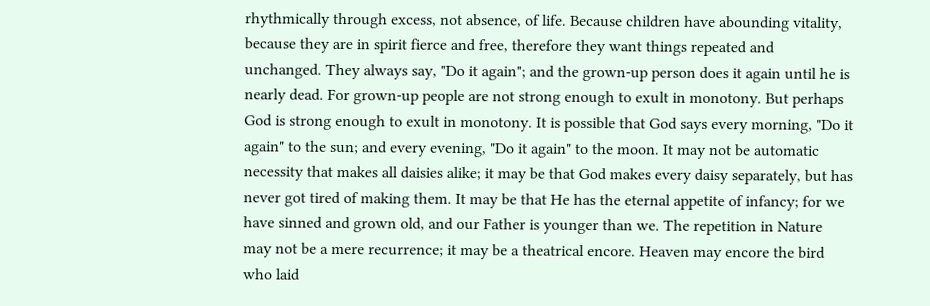rhythmically through excess, not absence, of life. Because children have abounding vitality, because they are in spirit fierce and free, therefore they want things repeated and unchanged. They always say, "Do it again"; and the grown-up person does it again until he is nearly dead. For grown-up people are not strong enough to exult in monotony. But perhaps God is strong enough to exult in monotony. It is possible that God says every morning, "Do it again" to the sun; and every evening, "Do it again" to the moon. It may not be automatic necessity that makes all daisies alike; it may be that God makes every daisy separately, but has never got tired of making them. It may be that He has the eternal appetite of infancy; for we have sinned and grown old, and our Father is younger than we. The repetition in Nature may not be a mere recurrence; it may be a theatrical encore. Heaven may encore the bird who laid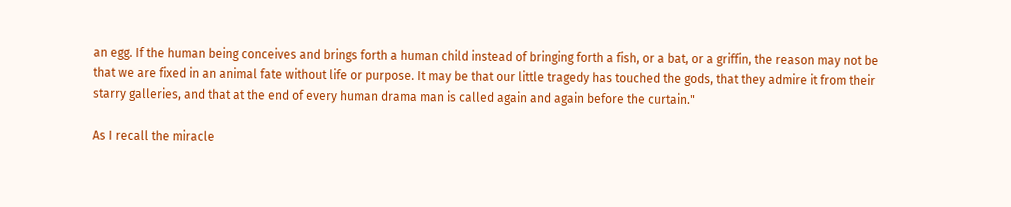an egg. If the human being conceives and brings forth a human child instead of bringing forth a fish, or a bat, or a griffin, the reason may not be that we are fixed in an animal fate without life or purpose. It may be that our little tragedy has touched the gods, that they admire it from their starry galleries, and that at the end of every human drama man is called again and again before the curtain."

As I recall the miracle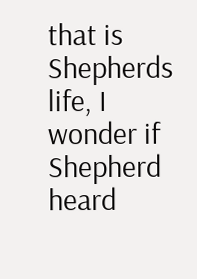that is Shepherds life, I wonder if Shepherd heard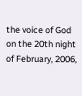the voice of God on the 20th night of February, 2006,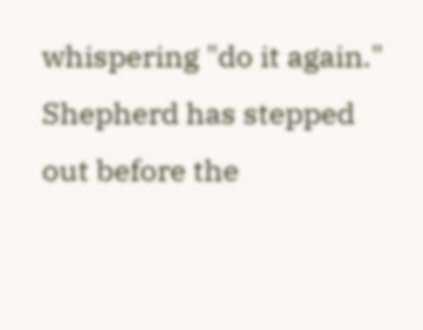whispering "do it again." Shepherd has stepped out before the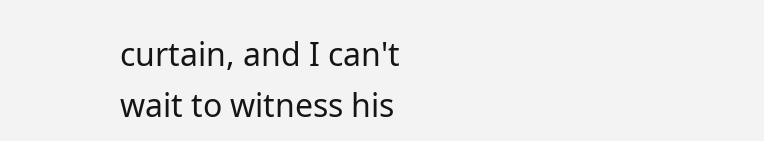curtain, and I can't wait to witness his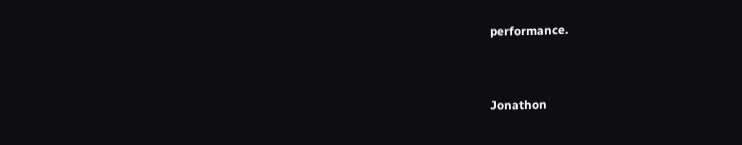performance.


Jonathon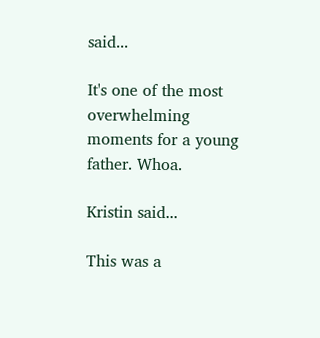said...

It's one of the most overwhelming moments for a young father. Whoa.

Kristin said...

This was a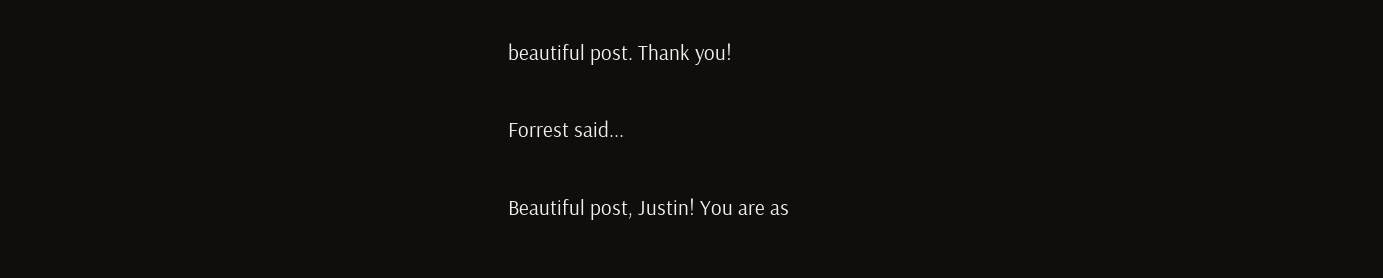beautiful post. Thank you!

Forrest said...

Beautiful post, Justin! You are as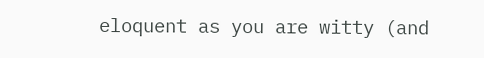eloquent as you are witty (and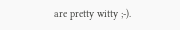are pretty witty ;-).